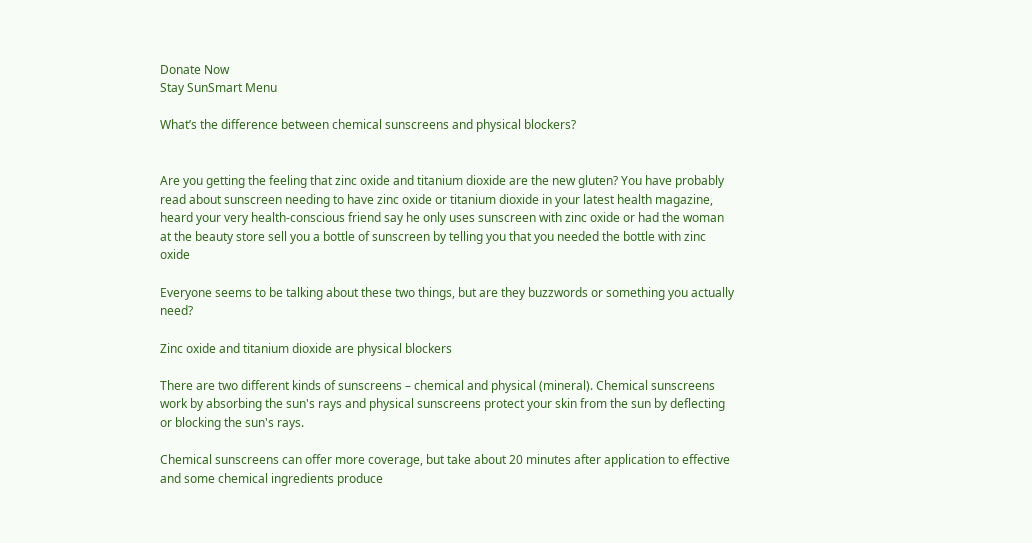Donate Now
Stay SunSmart Menu

What’s the difference between chemical sunscreens and physical blockers?


Are you getting the feeling that zinc oxide and titanium dioxide are the new gluten? You have probably read about sunscreen needing to have zinc oxide or titanium dioxide in your latest health magazine, heard your very health-conscious friend say he only uses sunscreen with zinc oxide or had the woman at the beauty store sell you a bottle of sunscreen by telling you that you needed the bottle with zinc oxide

Everyone seems to be talking about these two things, but are they buzzwords or something you actually need?

Zinc oxide and titanium dioxide are physical blockers

There are two different kinds of sunscreens – chemical and physical (mineral). Chemical sunscreens work by absorbing the sun's rays and physical sunscreens protect your skin from the sun by deflecting or blocking the sun's rays.

Chemical sunscreens can offer more coverage, but take about 20 minutes after application to effective and some chemical ingredients produce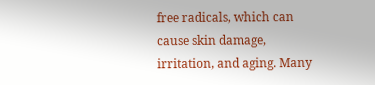free radicals, which can cause skin damage, irritation, and aging. Many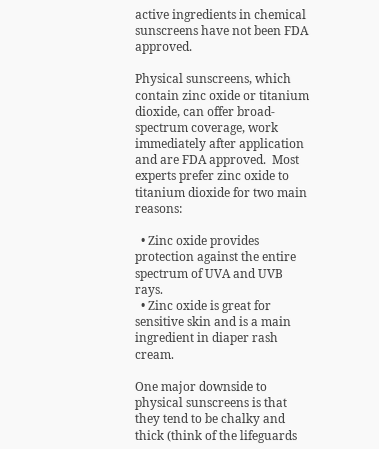active ingredients in chemical sunscreens have not been FDA approved.

Physical sunscreens, which contain zinc oxide or titanium dioxide, can offer broad-spectrum coverage, work immediately after application and are FDA approved.  Most experts prefer zinc oxide to titanium dioxide for two main reasons:

  • Zinc oxide provides protection against the entire spectrum of UVA and UVB rays.
  • Zinc oxide is great for sensitive skin and is a main ingredient in diaper rash cream.

One major downside to physical sunscreens is that they tend to be chalky and thick (think of the lifeguards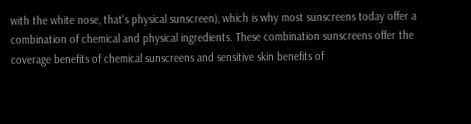with the white nose, that's physical sunscreen), which is why most sunscreens today offer a combination of chemical and physical ingredients. These combination sunscreens offer the coverage benefits of chemical sunscreens and sensitive skin benefits of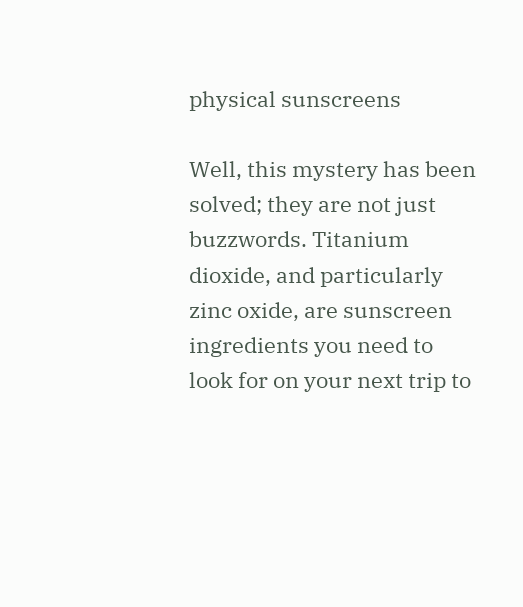physical sunscreens

Well, this mystery has been solved; they are not just buzzwords. Titanium dioxide, and particularly zinc oxide, are sunscreen ingredients you need to look for on your next trip to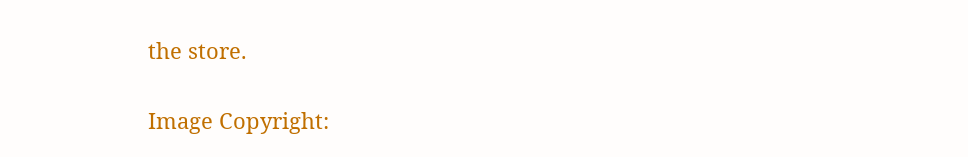the store.

Image Copyright: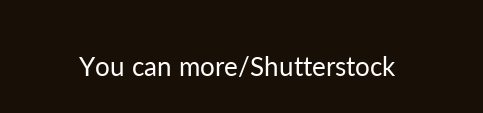You can more/Shutterstock